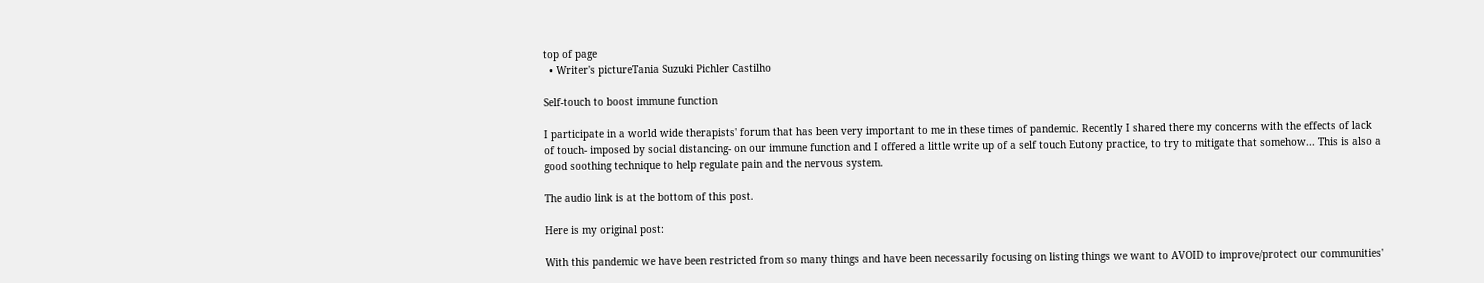top of page
  • Writer's pictureTania Suzuki Pichler Castilho

Self-touch to boost immune function

I participate in a world wide therapists' forum that has been very important to me in these times of pandemic. Recently I shared there my concerns with the effects of lack of touch- imposed by social distancing- on our immune function and I offered a little write up of a self touch Eutony practice, to try to mitigate that somehow... This is also a good soothing technique to help regulate pain and the nervous system.

The audio link is at the bottom of this post.

Here is my original post:

With this pandemic we have been restricted from so many things and have been necessarily focusing on listing things we want to AVOID to improve/protect our communities'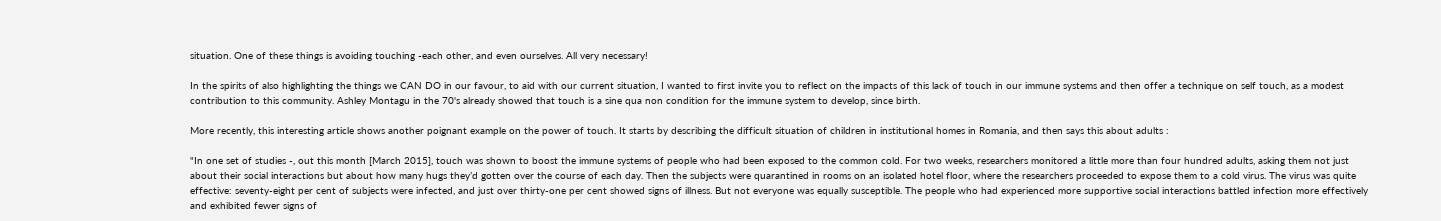situation. One of these things is avoiding touching -each other, and even ourselves. All very necessary!

In the spirits of also highlighting the things we CAN DO in our favour, to aid with our current situation, I wanted to first invite you to reflect on the impacts of this lack of touch in our immune systems and then offer a technique on self touch, as a modest contribution to this community. Ashley Montagu in the 70's already showed that touch is a sine qua non condition for the immune system to develop, since birth.

More recently, this interesting article shows another poignant example on the power of touch. It starts by describing the difficult situation of children in institutional homes in Romania, and then says this about adults :

"In one set of studies -, out this month [March 2015], touch was shown to boost the immune systems of people who had been exposed to the common cold. For two weeks, researchers monitored a little more than four hundred adults, asking them not just about their social interactions but about how many hugs they’d gotten over the course of each day. Then the subjects were quarantined in rooms on an isolated hotel floor, where the researchers proceeded to expose them to a cold virus. The virus was quite effective: seventy-eight per cent of subjects were infected, and just over thirty-one per cent showed signs of illness. But not everyone was equally susceptible. The people who had experienced more supportive social interactions battled infection more effectively and exhibited fewer signs of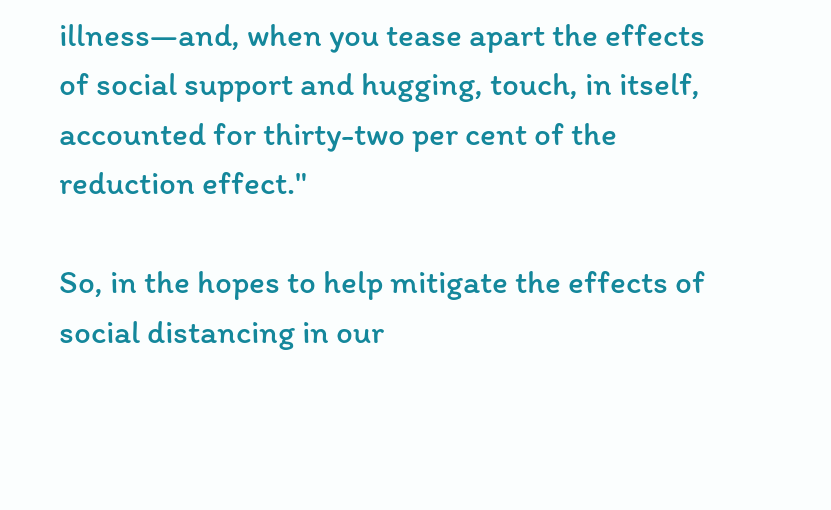illness—and, when you tease apart the effects of social support and hugging, touch, in itself, accounted for thirty-two per cent of the reduction effect."

So, in the hopes to help mitigate the effects of social distancing in our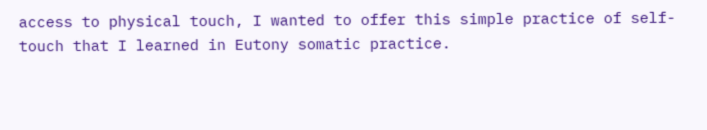access to physical touch, I wanted to offer this simple practice of self-touch that I learned in Eutony somatic practice.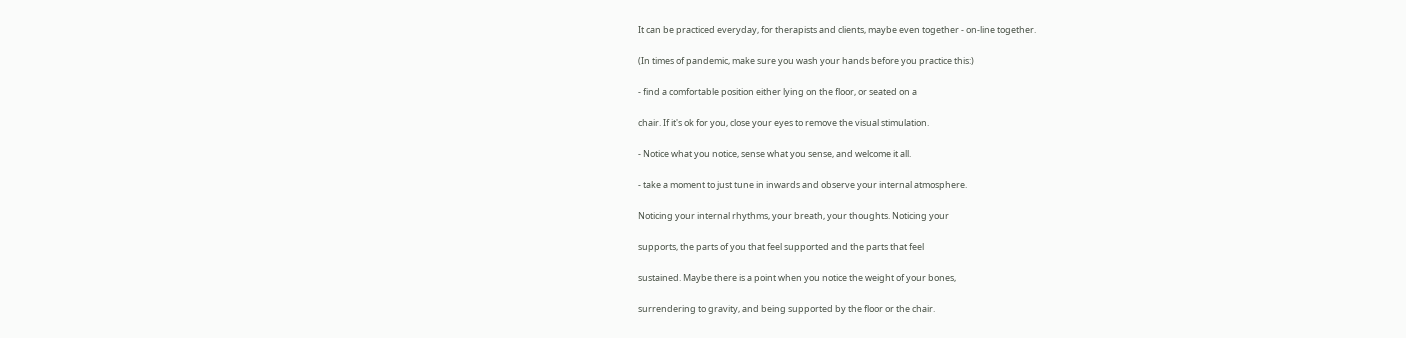It can be practiced everyday, for therapists and clients, maybe even together - on-line together.

(In times of pandemic, make sure you wash your hands before you practice this:)

- find a comfortable position either lying on the floor, or seated on a

chair. If it's ok for you, close your eyes to remove the visual stimulation.

- Notice what you notice, sense what you sense, and welcome it all.

- take a moment to just tune in inwards and observe your internal atmosphere.

Noticing your internal rhythms, your breath, your thoughts. Noticing your

supports, the parts of you that feel supported and the parts that feel

sustained. Maybe there is a point when you notice the weight of your bones,

surrendering to gravity, and being supported by the floor or the chair.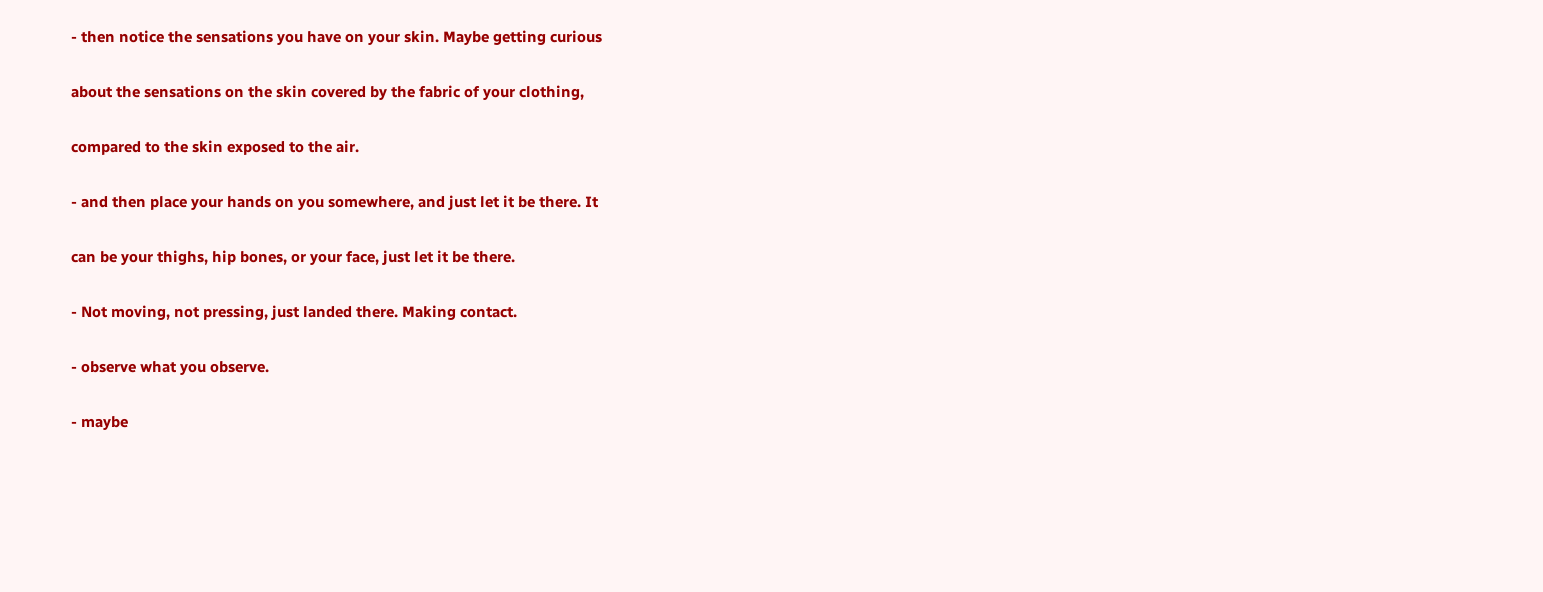- then notice the sensations you have on your skin. Maybe getting curious

about the sensations on the skin covered by the fabric of your clothing,

compared to the skin exposed to the air.

- and then place your hands on you somewhere, and just let it be there. It

can be your thighs, hip bones, or your face, just let it be there.

- Not moving, not pressing, just landed there. Making contact.

- observe what you observe.

- maybe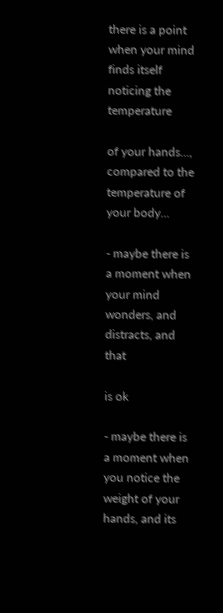there is a point when your mind finds itself noticing the temperature

of your hands..., compared to the temperature of your body...

- maybe there is a moment when your mind wonders, and distracts, and that

is ok

- maybe there is a moment when you notice the weight of your hands, and its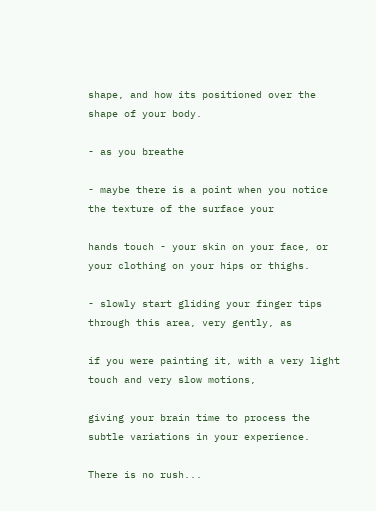shape, and how its positioned over the shape of your body.

- as you breathe

- maybe there is a point when you notice the texture of the surface your

hands touch - your skin on your face, or your clothing on your hips or thighs.

- slowly start gliding your finger tips through this area, very gently, as

if you were painting it, with a very light touch and very slow motions,

giving your brain time to process the subtle variations in your experience.

There is no rush...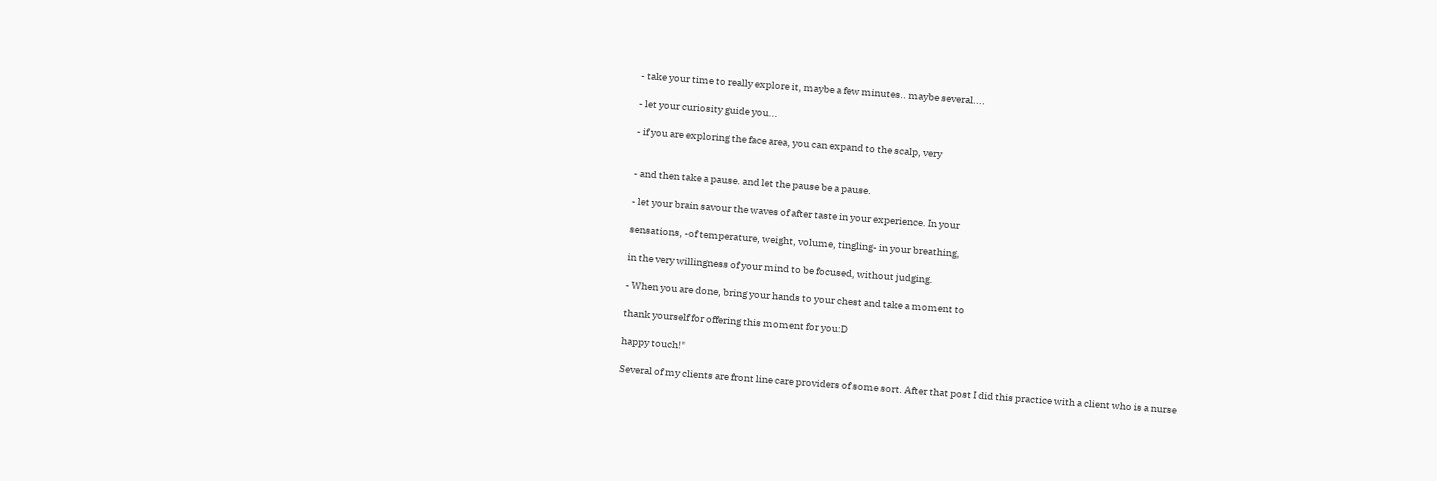- take your time to really explore it, maybe a few minutes.. maybe several....

- let your curiosity guide you...

- if you are exploring the face area, you can expand to the scalp, very


- and then take a pause. and let the pause be a pause.

- let your brain savour the waves of after taste in your experience. In your

sensations, -of temperature, weight, volume, tingling- in your breathing,

in the very willingness of your mind to be focused, without judging.

- When you are done, bring your hands to your chest and take a moment to

thank yourself for offering this moment for you:D

happy touch!"

Several of my clients are front line care providers of some sort. After that post I did this practice with a client who is a nurse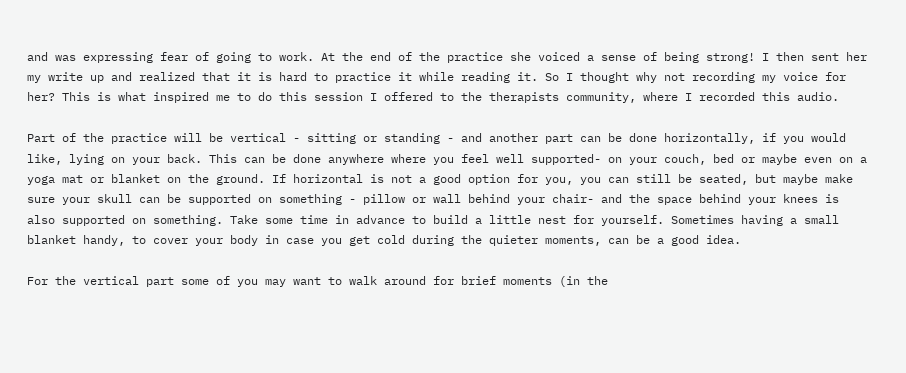and was expressing fear of going to work. At the end of the practice she voiced a sense of being strong! I then sent her my write up and realized that it is hard to practice it while reading it. So I thought why not recording my voice for her? This is what inspired me to do this session I offered to the therapists community, where I recorded this audio.

Part of the practice will be vertical - sitting or standing - and another part can be done horizontally, if you would like, lying on your back. This can be done anywhere where you feel well supported- on your couch, bed or maybe even on a yoga mat or blanket on the ground. If horizontal is not a good option for you, you can still be seated, but maybe make sure your skull can be supported on something - pillow or wall behind your chair- and the space behind your knees is also supported on something. Take some time in advance to build a little nest for yourself. Sometimes having a small blanket handy, to cover your body in case you get cold during the quieter moments, can be a good idea.

For the vertical part some of you may want to walk around for brief moments (in the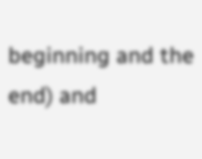beginning and the end) and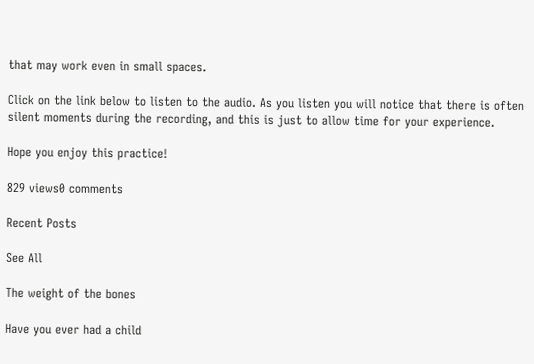that may work even in small spaces.

Click on the link below to listen to the audio. As you listen you will notice that there is often silent moments during the recording, and this is just to allow time for your experience.

Hope you enjoy this practice!

829 views0 comments

Recent Posts

See All

The weight of the bones

Have you ever had a child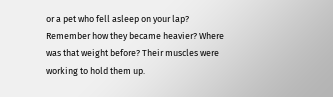or a pet who fell asleep on your lap? Remember how they became heavier? Where was that weight before? Their muscles were working to hold them up.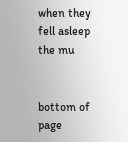when they fell asleep the mu


bottom of page